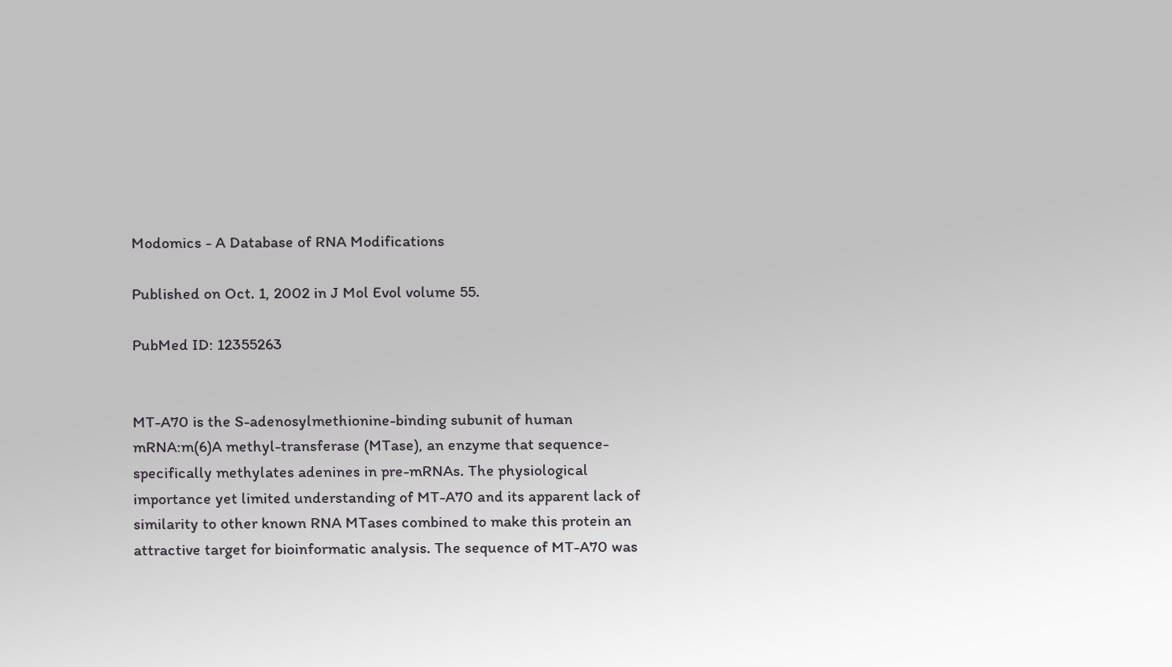Modomics - A Database of RNA Modifications

Published on Oct. 1, 2002 in J Mol Evol volume 55.

PubMed ID: 12355263


MT-A70 is the S-adenosylmethionine-binding subunit of human mRNA:m(6)A methyl-transferase (MTase), an enzyme that sequence-specifically methylates adenines in pre-mRNAs. The physiological importance yet limited understanding of MT-A70 and its apparent lack of similarity to other known RNA MTases combined to make this protein an attractive target for bioinformatic analysis. The sequence of MT-A70 was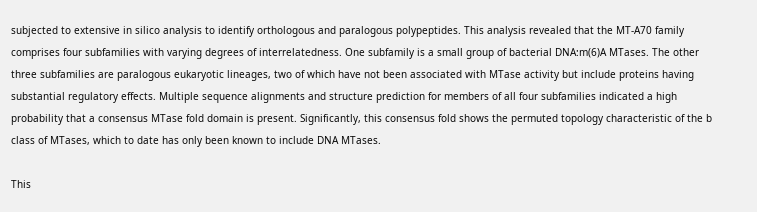subjected to extensive in silico analysis to identify orthologous and paralogous polypeptides. This analysis revealed that the MT-A70 family comprises four subfamilies with varying degrees of interrelatedness. One subfamily is a small group of bacterial DNA:m(6)A MTases. The other three subfamilies are paralogous eukaryotic lineages, two of which have not been associated with MTase activity but include proteins having substantial regulatory effects. Multiple sequence alignments and structure prediction for members of all four subfamilies indicated a high probability that a consensus MTase fold domain is present. Significantly, this consensus fold shows the permuted topology characteristic of the b class of MTases, which to date has only been known to include DNA MTases.

This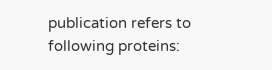publication refers to following proteins: